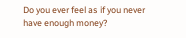Do you ever feel as if you never have enough money?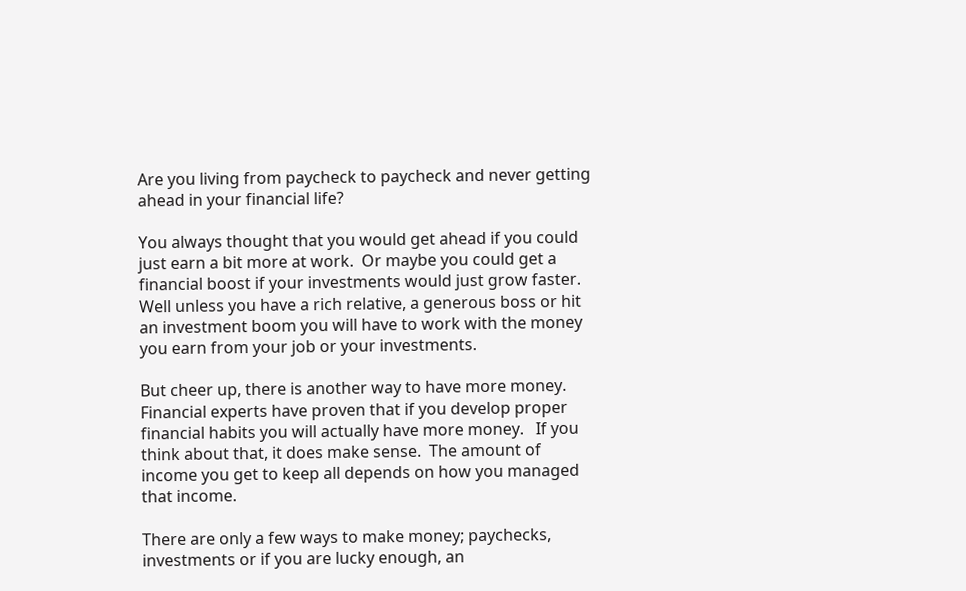Are you living from paycheck to paycheck and never getting ahead in your financial life?

You always thought that you would get ahead if you could just earn a bit more at work.  Or maybe you could get a financial boost if your investments would just grow faster.   Well unless you have a rich relative, a generous boss or hit an investment boom you will have to work with the money you earn from your job or your investments.

But cheer up, there is another way to have more money.  Financial experts have proven that if you develop proper financial habits you will actually have more money.   If you think about that, it does make sense.  The amount of income you get to keep all depends on how you managed that income.

There are only a few ways to make money; paychecks, investments or if you are lucky enough, an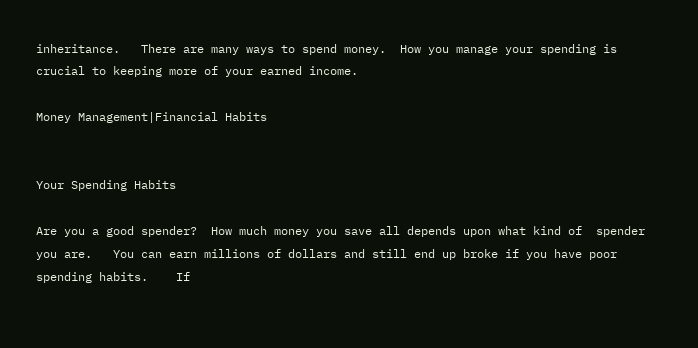inheritance.   There are many ways to spend money.  How you manage your spending is crucial to keeping more of your earned income.

Money Management|Financial Habits


Your Spending Habits

Are you a good spender?  How much money you save all depends upon what kind of  spender you are.   You can earn millions of dollars and still end up broke if you have poor spending habits.    If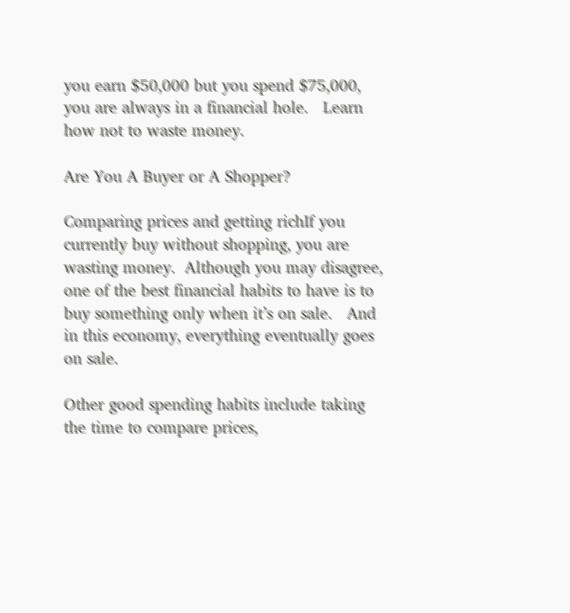you earn $50,000 but you spend $75,000, you are always in a financial hole.   Learn how not to waste money.

Are You A Buyer or A Shopper?

Comparing prices and getting richIf you currently buy without shopping, you are wasting money.  Although you may disagree, one of the best financial habits to have is to buy something only when it’s on sale.   And in this economy, everything eventually goes on sale.

Other good spending habits include taking the time to compare prices,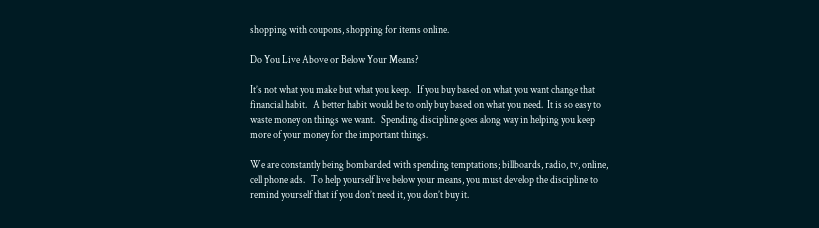shopping with coupons, shopping for items online.

Do You Live Above or Below Your Means?

It’s not what you make but what you keep.   If you buy based on what you want change that financial habit.   A better habit would be to only buy based on what you need.  It is so easy to waste money on things we want.   Spending discipline goes along way in helping you keep more of your money for the important things.

We are constantly being bombarded with spending temptations; billboards, radio, tv, online, cell phone ads.   To help yourself live below your means, you must develop the discipline to remind yourself that if you don’t need it, you don’t buy it.